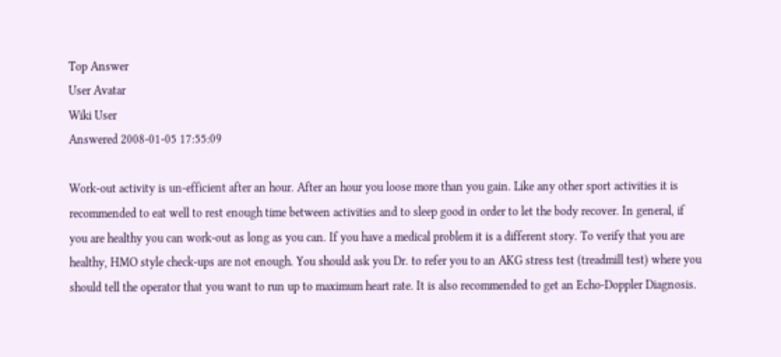Top Answer
User Avatar
Wiki User
Answered 2008-01-05 17:55:09

Work-out activity is un-efficient after an hour. After an hour you loose more than you gain. Like any other sport activities it is recommended to eat well to rest enough time between activities and to sleep good in order to let the body recover. In general, if you are healthy you can work-out as long as you can. If you have a medical problem it is a different story. To verify that you are healthy, HMO style check-ups are not enough. You should ask you Dr. to refer you to an AKG stress test (treadmill test) where you should tell the operator that you want to run up to maximum heart rate. It is also recommended to get an Echo-Doppler Diagnosis.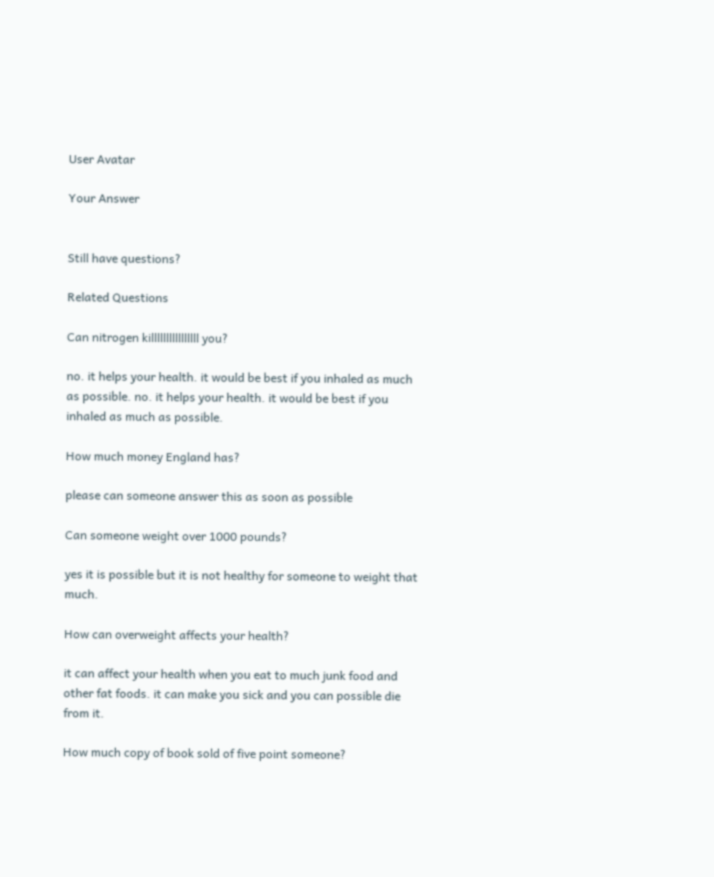User Avatar

Your Answer


Still have questions?

Related Questions

Can nitrogen killllllllllllllll you?

no. it helps your health. it would be best if you inhaled as much as possible. no. it helps your health. it would be best if you inhaled as much as possible.

How much money England has?

please can someone answer this as soon as possible

Can someone weight over 1000 pounds?

yes it is possible but it is not healthy for someone to weight that much.

How can overweight affects your health?

it can affect your health when you eat to much junk food and other fat foods. it can make you sick and you can possible die from it.

How much copy of book sold of five point someone?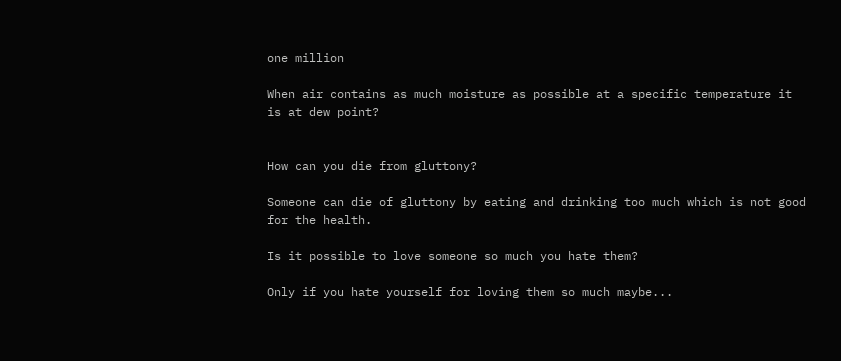one million

When air contains as much moisture as possible at a specific temperature it is at dew point?


How can you die from gluttony?

Someone can die of gluttony by eating and drinking too much which is not good for the health.

Is it possible to love someone so much you hate them?

Only if you hate yourself for loving them so much maybe...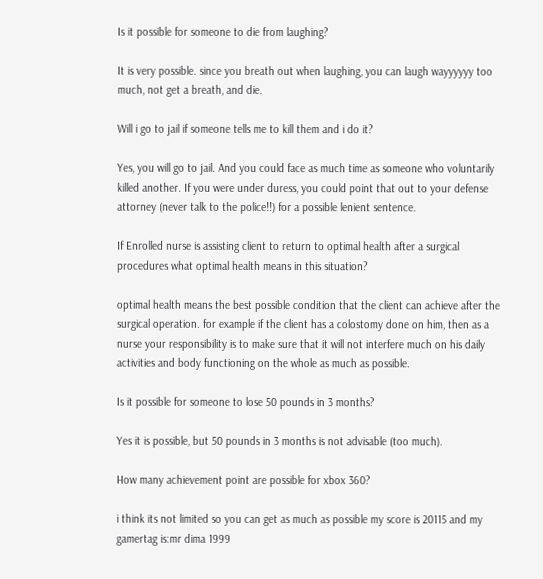Is it possible for someone to die from laughing?

It is very possible. since you breath out when laughing, you can laugh wayyyyyy too much, not get a breath, and die.

Will i go to jail if someone tells me to kill them and i do it?

Yes, you will go to jail. And you could face as much time as someone who voluntarily killed another. If you were under duress, you could point that out to your defense attorney (never talk to the police!!) for a possible lenient sentence.

If Enrolled nurse is assisting client to return to optimal health after a surgical procedures what optimal health means in this situation?

optimal health means the best possible condition that the client can achieve after the surgical operation. for example if the client has a colostomy done on him, then as a nurse your responsibility is to make sure that it will not interfere much on his daily activities and body functioning on the whole as much as possible.

Is it possible for someone to lose 50 pounds in 3 months?

Yes it is possible, but 50 pounds in 3 months is not advisable (too much).

How many achievement point are possible for xbox 360?

i think its not limited so you can get as much as possible my score is 20115 and my gamertag is:mr dima 1999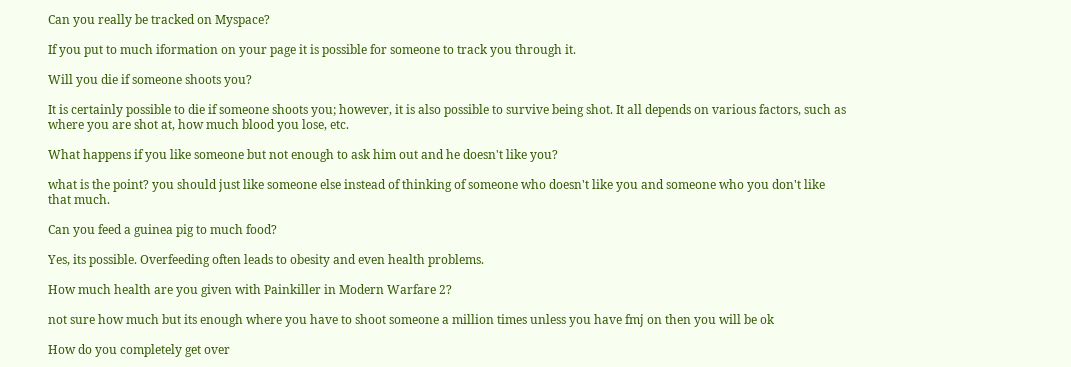Can you really be tracked on Myspace?

If you put to much iformation on your page it is possible for someone to track you through it.

Will you die if someone shoots you?

It is certainly possible to die if someone shoots you; however, it is also possible to survive being shot. It all depends on various factors, such as where you are shot at, how much blood you lose, etc.

What happens if you like someone but not enough to ask him out and he doesn't like you?

what is the point? you should just like someone else instead of thinking of someone who doesn't like you and someone who you don't like that much.

Can you feed a guinea pig to much food?

Yes, its possible. Overfeeding often leads to obesity and even health problems.

How much health are you given with Painkiller in Modern Warfare 2?

not sure how much but its enough where you have to shoot someone a million times unless you have fmj on then you will be ok

How do you completely get over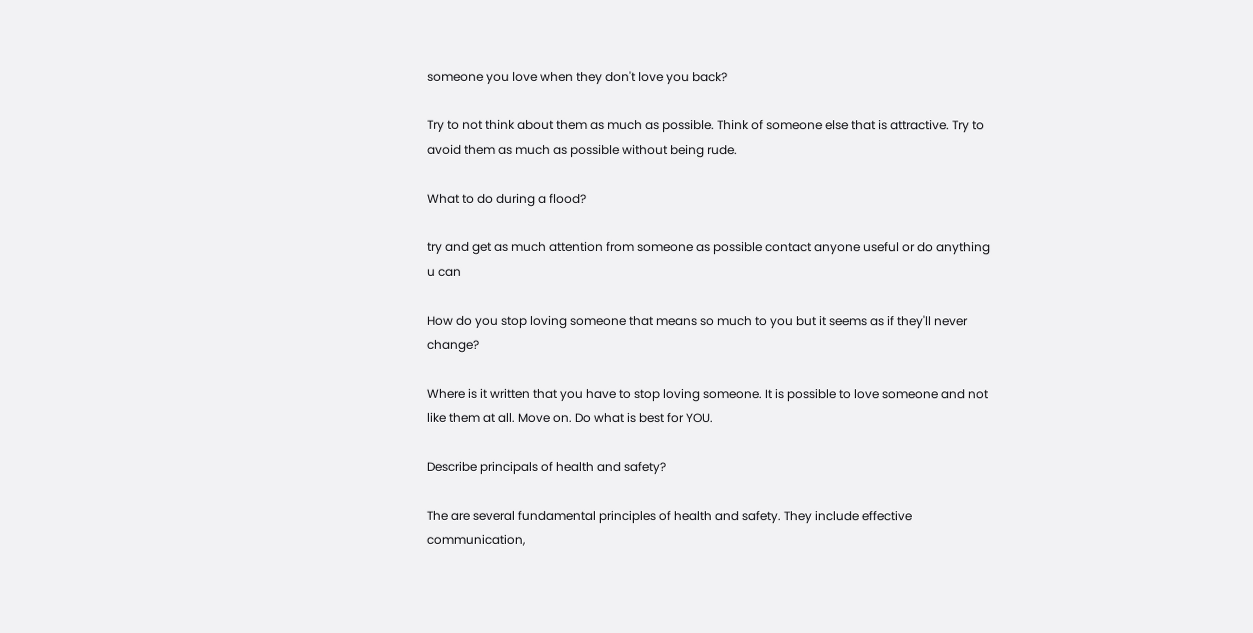someone you love when they don't love you back?

Try to not think about them as much as possible. Think of someone else that is attractive. Try to avoid them as much as possible without being rude.

What to do during a flood?

try and get as much attention from someone as possible contact anyone useful or do anything u can

How do you stop loving someone that means so much to you but it seems as if they'll never change?

Where is it written that you have to stop loving someone. It is possible to love someone and not like them at all. Move on. Do what is best for YOU.

Describe principals of health and safety?

The are several fundamental principles of health and safety. They include effective communication,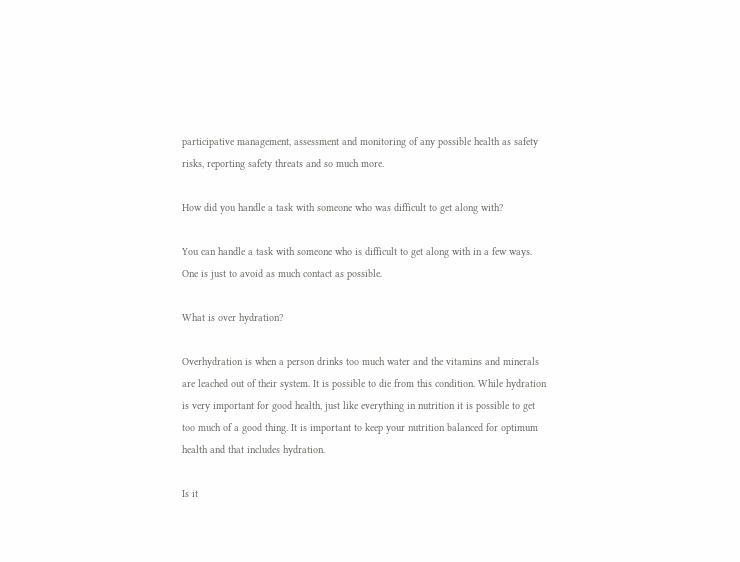participative management, assessment and monitoring of any possible health as safety risks, reporting safety threats and so much more.

How did you handle a task with someone who was difficult to get along with?

You can handle a task with someone who is difficult to get along with in a few ways. One is just to avoid as much contact as possible.

What is over hydration?

Overhydration is when a person drinks too much water and the vitamins and minerals are leached out of their system. It is possible to die from this condition. While hydration is very important for good health, just like everything in nutrition it is possible to get too much of a good thing. It is important to keep your nutrition balanced for optimum health and that includes hydration.

Is it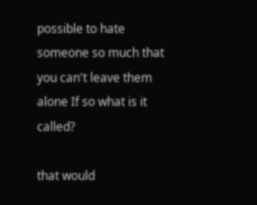possible to hate someone so much that you can't leave them alone If so what is it called?

that would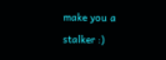make you a stalker :)